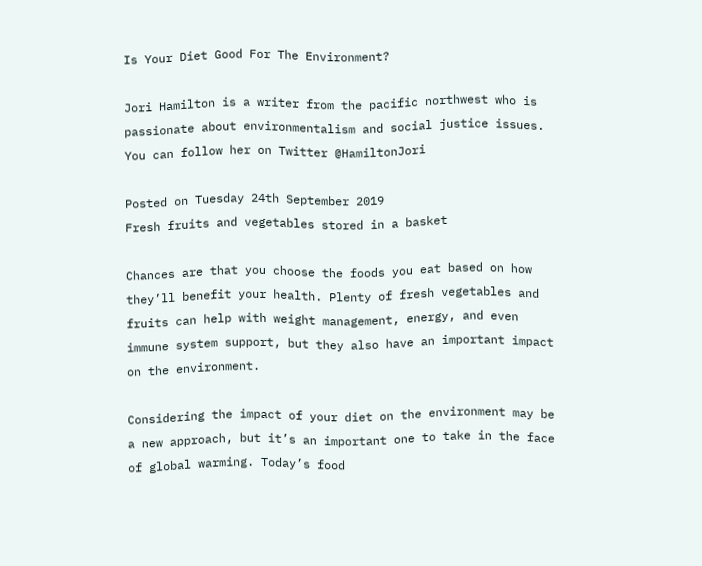Is Your Diet Good For The Environment?

Jori Hamilton is a writer from the pacific northwest who is passionate about environmentalism and social justice issues. You can follow her on Twitter @HamiltonJori

Posted on Tuesday 24th September 2019
Fresh fruits and vegetables stored in a basket

Chances are that you choose the foods you eat based on how they’ll benefit your health. Plenty of fresh vegetables and fruits can help with weight management, energy, and even immune system support, but they also have an important impact on the environment.

Considering the impact of your diet on the environment may be a new approach, but it’s an important one to take in the face of global warming. Today’s food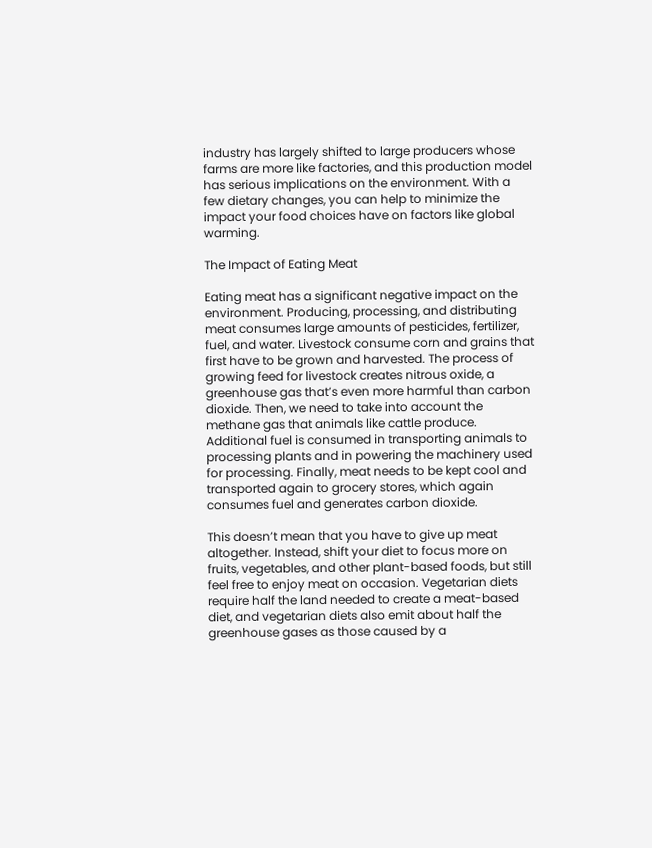industry has largely shifted to large producers whose farms are more like factories, and this production model has serious implications on the environment. With a few dietary changes, you can help to minimize the impact your food choices have on factors like global warming.

The Impact of Eating Meat

Eating meat has a significant negative impact on the environment. Producing, processing, and distributing meat consumes large amounts of pesticides, fertilizer, fuel, and water. Livestock consume corn and grains that first have to be grown and harvested. The process of growing feed for livestock creates nitrous oxide, a greenhouse gas that’s even more harmful than carbon dioxide. Then, we need to take into account the methane gas that animals like cattle produce. Additional fuel is consumed in transporting animals to processing plants and in powering the machinery used for processing. Finally, meat needs to be kept cool and transported again to grocery stores, which again consumes fuel and generates carbon dioxide.

This doesn’t mean that you have to give up meat altogether. Instead, shift your diet to focus more on fruits, vegetables, and other plant-based foods, but still feel free to enjoy meat on occasion. Vegetarian diets require half the land needed to create a meat-based diet, and vegetarian diets also emit about half the greenhouse gases as those caused by a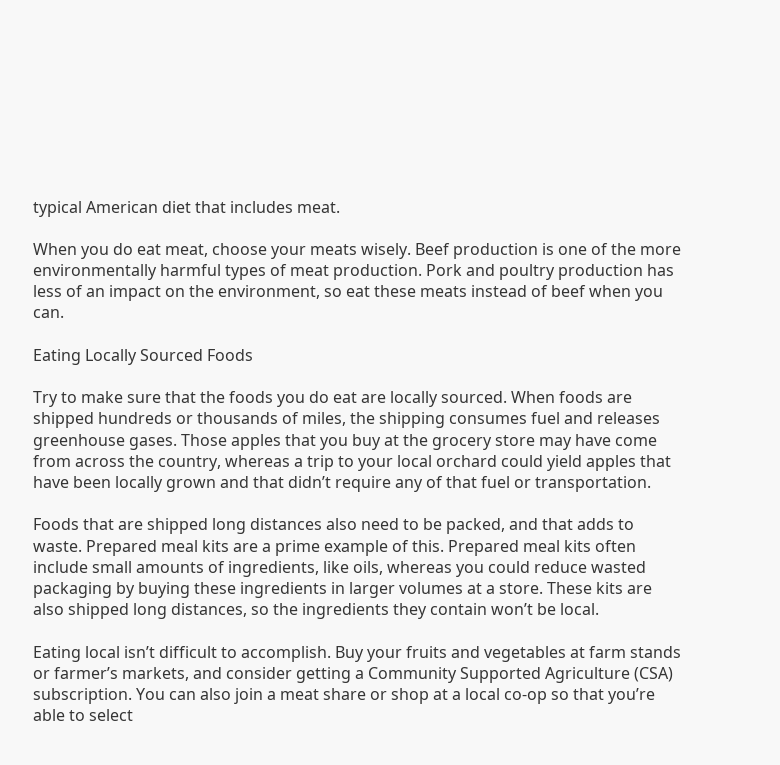typical American diet that includes meat.

When you do eat meat, choose your meats wisely. Beef production is one of the more environmentally harmful types of meat production. Pork and poultry production has less of an impact on the environment, so eat these meats instead of beef when you can.

Eating Locally Sourced Foods

Try to make sure that the foods you do eat are locally sourced. When foods are shipped hundreds or thousands of miles, the shipping consumes fuel and releases greenhouse gases. Those apples that you buy at the grocery store may have come from across the country, whereas a trip to your local orchard could yield apples that have been locally grown and that didn’t require any of that fuel or transportation.

Foods that are shipped long distances also need to be packed, and that adds to waste. Prepared meal kits are a prime example of this. Prepared meal kits often include small amounts of ingredients, like oils, whereas you could reduce wasted packaging by buying these ingredients in larger volumes at a store. These kits are also shipped long distances, so the ingredients they contain won’t be local.

Eating local isn’t difficult to accomplish. Buy your fruits and vegetables at farm stands or farmer’s markets, and consider getting a Community Supported Agriculture (CSA) subscription. You can also join a meat share or shop at a local co-op so that you’re able to select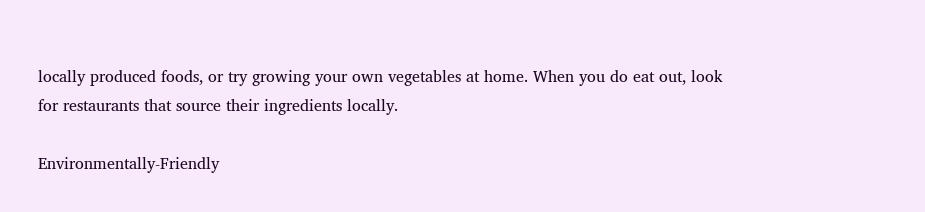locally produced foods, or try growing your own vegetables at home. When you do eat out, look for restaurants that source their ingredients locally.

Environmentally-Friendly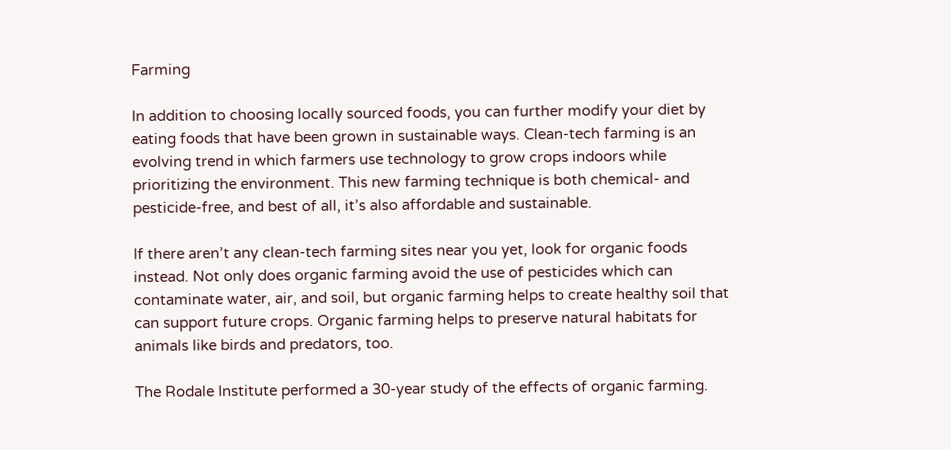Farming

In addition to choosing locally sourced foods, you can further modify your diet by eating foods that have been grown in sustainable ways. Clean-tech farming is an evolving trend in which farmers use technology to grow crops indoors while prioritizing the environment. This new farming technique is both chemical- and pesticide-free, and best of all, it’s also affordable and sustainable.

If there aren’t any clean-tech farming sites near you yet, look for organic foods instead. Not only does organic farming avoid the use of pesticides which can contaminate water, air, and soil, but organic farming helps to create healthy soil that can support future crops. Organic farming helps to preserve natural habitats for animals like birds and predators, too.

The Rodale Institute performed a 30-year study of the effects of organic farming.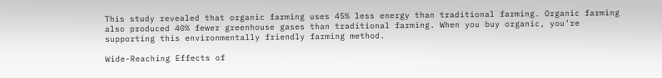This study revealed that organic farming uses 45% less energy than traditional farming. Organic farming also produced 40% fewer greenhouse gases than traditional farming. When you buy organic, you’re supporting this environmentally friendly farming method.

Wide-Reaching Effects of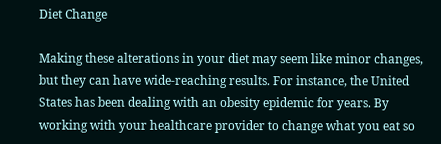Diet Change

Making these alterations in your diet may seem like minor changes, but they can have wide-reaching results. For instance, the United States has been dealing with an obesity epidemic for years. By working with your healthcare provider to change what you eat so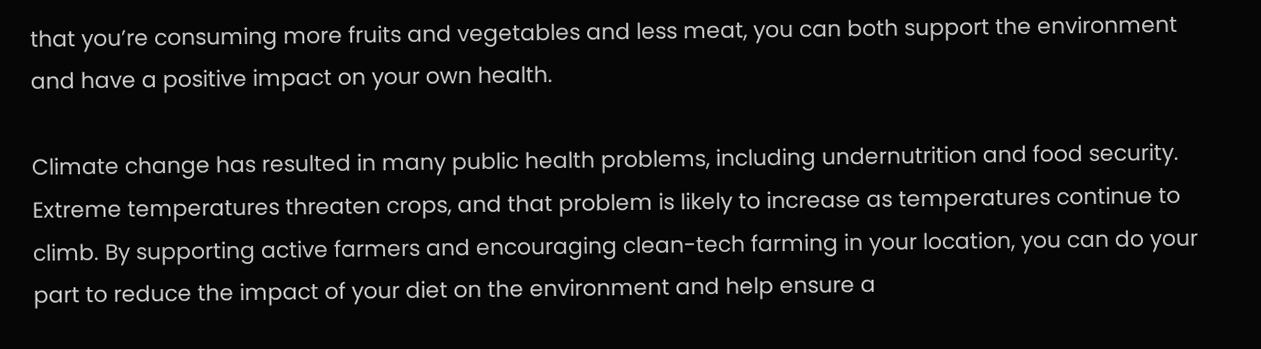that you’re consuming more fruits and vegetables and less meat, you can both support the environment and have a positive impact on your own health.

Climate change has resulted in many public health problems, including undernutrition and food security. Extreme temperatures threaten crops, and that problem is likely to increase as temperatures continue to climb. By supporting active farmers and encouraging clean-tech farming in your location, you can do your part to reduce the impact of your diet on the environment and help ensure a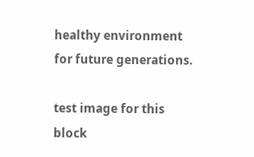healthy environment for future generations.

test image for this block